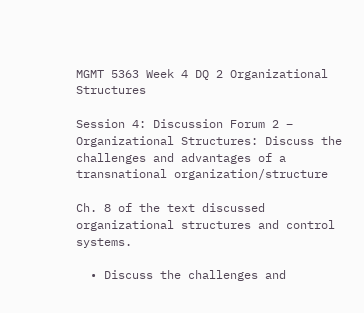MGMT 5363 Week 4 DQ 2 Organizational Structures

Session 4: Discussion Forum 2 – Organizational Structures: Discuss the challenges and advantages of a transnational organization/structure

Ch. 8 of the text discussed organizational structures and control systems.

  • Discuss the challenges and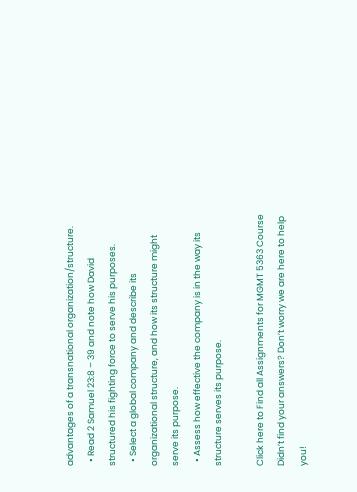advantages of a transnational organization/structure.
  • Read 2 Samuel 23:8 – 39 and note how David structured his fighting force to serve his purposes.
  • Select a global company and describe its organizational structure, and how its structure might serve its purpose.
  • Assess how effective the company is in the way its structure serves its purpose.

Click here to Find all Assignments for MGMT 5363 Course Didn’t find your answers? Don’t worry we are here to help you!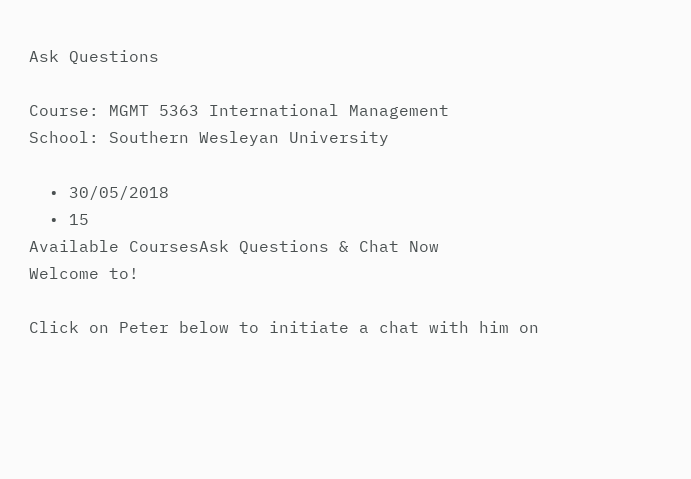Ask Questions

Course: MGMT 5363 International Management
School: Southern Wesleyan University

  • 30/05/2018
  • 15
Available CoursesAsk Questions & Chat Now
Welcome to!

Click on Peter below to initiate a chat with him on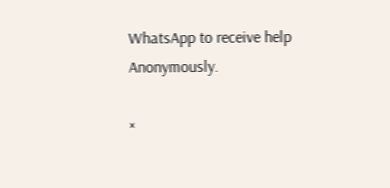WhatsApp to receive help Anonymously.

×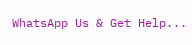WhatsApp Us & Get Help...